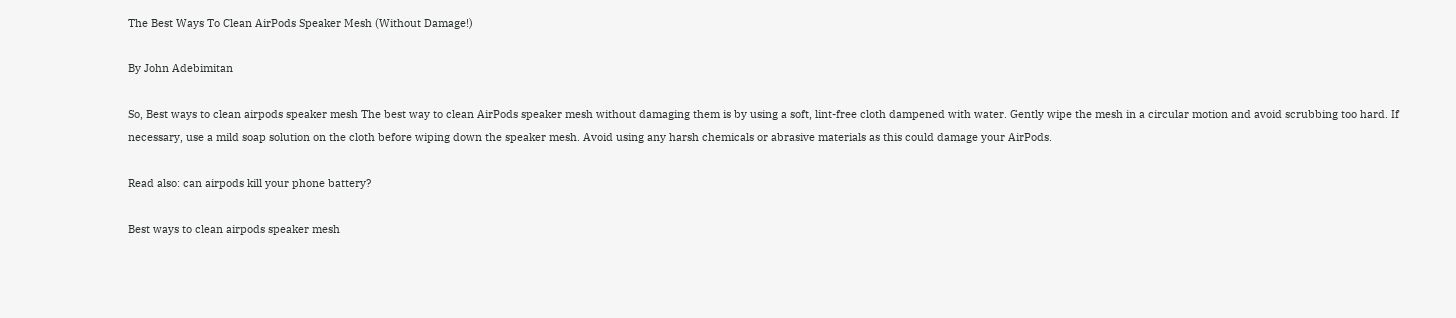The Best Ways To Clean AirPods Speaker Mesh (Without Damage!)

By John Adebimitan

So, Best ways to clean airpods speaker mesh The best way to clean AirPods speaker mesh without damaging them is by using a soft, lint-free cloth dampened with water. Gently wipe the mesh in a circular motion and avoid scrubbing too hard. If necessary, use a mild soap solution on the cloth before wiping down the speaker mesh. Avoid using any harsh chemicals or abrasive materials as this could damage your AirPods.

Read also: can airpods kill your phone battery?

Best ways to clean airpods speaker mesh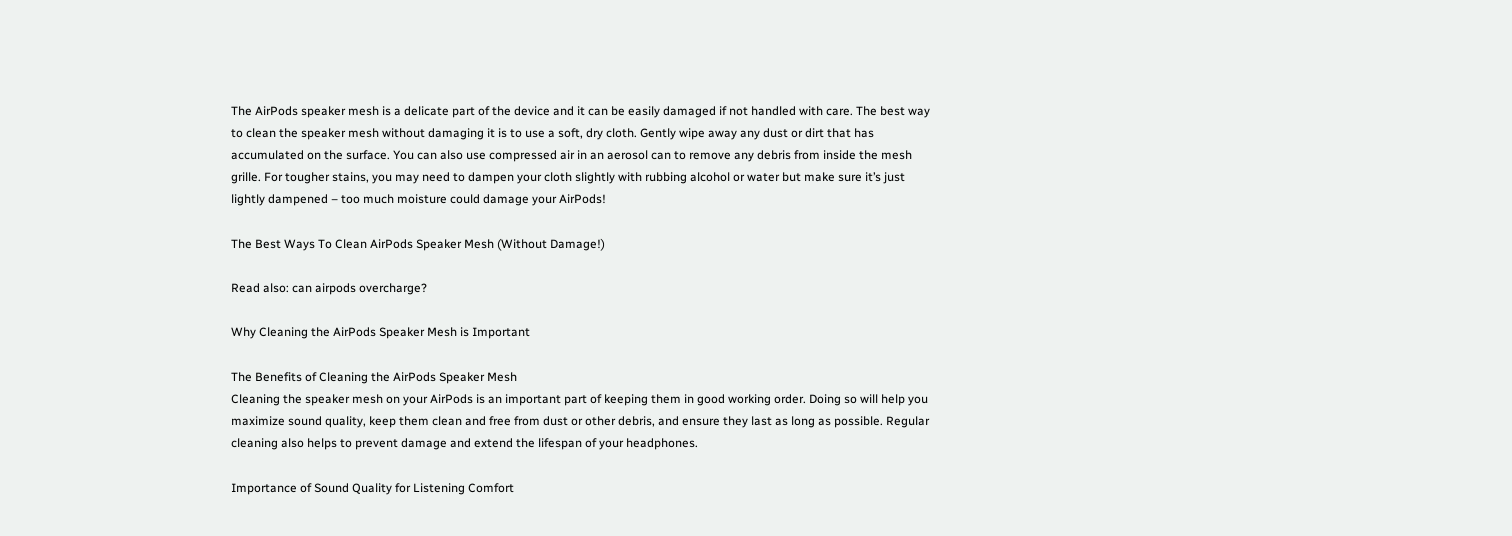The AirPods speaker mesh is a delicate part of the device and it can be easily damaged if not handled with care. The best way to clean the speaker mesh without damaging it is to use a soft, dry cloth. Gently wipe away any dust or dirt that has accumulated on the surface. You can also use compressed air in an aerosol can to remove any debris from inside the mesh grille. For tougher stains, you may need to dampen your cloth slightly with rubbing alcohol or water but make sure it’s just lightly dampened – too much moisture could damage your AirPods!

The Best Ways To Clean AirPods Speaker Mesh (Without Damage!)

Read also: can airpods overcharge?

Why Cleaning the AirPods Speaker Mesh is Important

The Benefits of Cleaning the AirPods Speaker Mesh
Cleaning the speaker mesh on your AirPods is an important part of keeping them in good working order. Doing so will help you maximize sound quality, keep them clean and free from dust or other debris, and ensure they last as long as possible. Regular cleaning also helps to prevent damage and extend the lifespan of your headphones.

Importance of Sound Quality for Listening Comfort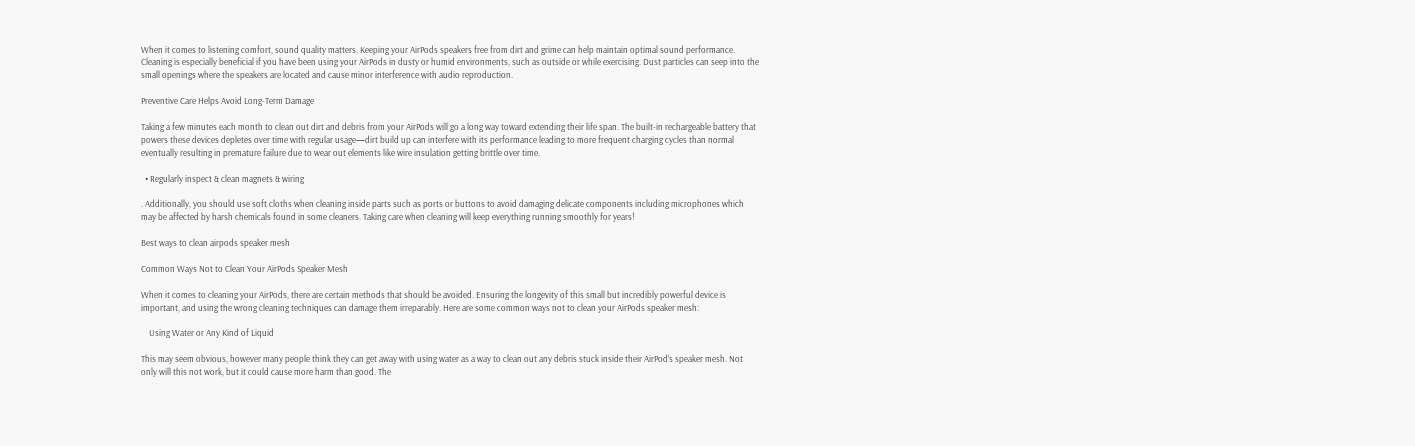When it comes to listening comfort, sound quality matters. Keeping your AirPods speakers free from dirt and grime can help maintain optimal sound performance. Cleaning is especially beneficial if you have been using your AirPods in dusty or humid environments, such as outside or while exercising. Dust particles can seep into the small openings where the speakers are located and cause minor interference with audio reproduction.

Preventive Care Helps Avoid Long-Term Damage

Taking a few minutes each month to clean out dirt and debris from your AirPods will go a long way toward extending their life span. The built-in rechargeable battery that powers these devices depletes over time with regular usage—dirt build up can interfere with its performance leading to more frequent charging cycles than normal eventually resulting in premature failure due to wear out elements like wire insulation getting brittle over time.

  • Regularly inspect & clean magnets & wiring

. Additionally, you should use soft cloths when cleaning inside parts such as ports or buttons to avoid damaging delicate components including microphones which may be affected by harsh chemicals found in some cleaners. Taking care when cleaning will keep everything running smoothly for years!

Best ways to clean airpods speaker mesh

Common Ways Not to Clean Your AirPods Speaker Mesh

When it comes to cleaning your AirPods, there are certain methods that should be avoided. Ensuring the longevity of this small but incredibly powerful device is important, and using the wrong cleaning techniques can damage them irreparably. Here are some common ways not to clean your AirPods speaker mesh:

    Using Water or Any Kind of Liquid

This may seem obvious, however many people think they can get away with using water as a way to clean out any debris stuck inside their AirPod’s speaker mesh. Not only will this not work, but it could cause more harm than good. The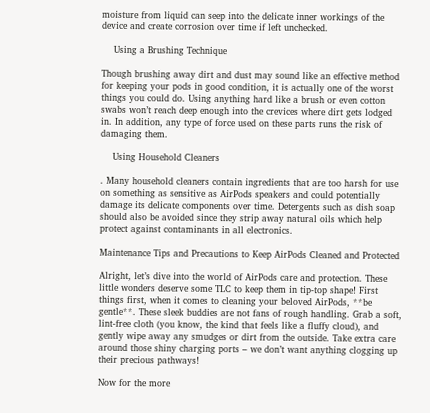moisture from liquid can seep into the delicate inner workings of the device and create corrosion over time if left unchecked.

    Using a Brushing Technique

Though brushing away dirt and dust may sound like an effective method for keeping your pods in good condition, it is actually one of the worst things you could do. Using anything hard like a brush or even cotton swabs won’t reach deep enough into the crevices where dirt gets lodged in. In addition, any type of force used on these parts runs the risk of damaging them.

    Using Household Cleaners

. Many household cleaners contain ingredients that are too harsh for use on something as sensitive as AirPods speakers and could potentially damage its delicate components over time. Detergents such as dish soap should also be avoided since they strip away natural oils which help protect against contaminants in all electronics.

Maintenance Tips and Precautions to Keep AirPods Cleaned and Protected

Alright, let’s dive into the world of AirPods care and protection. These little wonders deserve some TLC to keep them in tip-top shape! First things first, when it comes to cleaning your beloved AirPods, **be gentle**. These sleek buddies are not fans of rough handling. Grab a soft, lint-free cloth (you know, the kind that feels like a fluffy cloud), and gently wipe away any smudges or dirt from the outside. Take extra care around those shiny charging ports – we don’t want anything clogging up their precious pathways!

Now for the more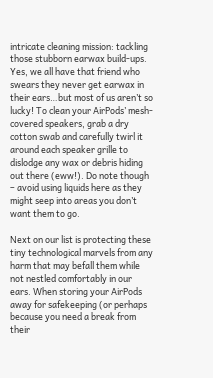intricate cleaning mission: tackling those stubborn earwax build-ups. Yes, we all have that friend who swears they never get earwax in their ears…but most of us aren’t so lucky! To clean your AirPods’ mesh-covered speakers, grab a dry cotton swab and carefully twirl it around each speaker grille to dislodge any wax or debris hiding out there (eww!). Do note though – avoid using liquids here as they might seep into areas you don’t want them to go.

Next on our list is protecting these tiny technological marvels from any harm that may befall them while not nestled comfortably in our ears. When storing your AirPods away for safekeeping (or perhaps because you need a break from their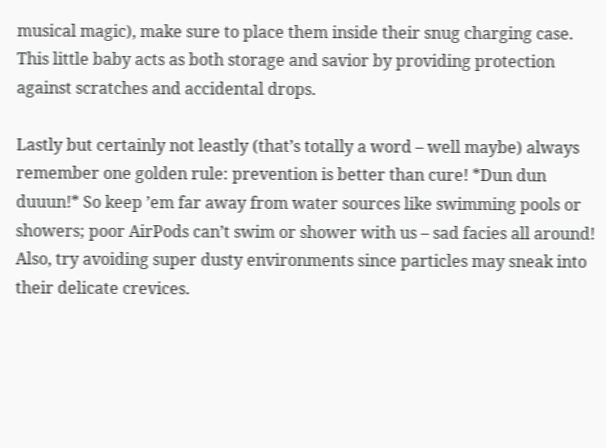musical magic), make sure to place them inside their snug charging case. This little baby acts as both storage and savior by providing protection against scratches and accidental drops.

Lastly but certainly not leastly (that’s totally a word – well maybe) always remember one golden rule: prevention is better than cure! *Dun dun duuun!* So keep ’em far away from water sources like swimming pools or showers; poor AirPods can’t swim or shower with us – sad facies all around! Also, try avoiding super dusty environments since particles may sneak into their delicate crevices.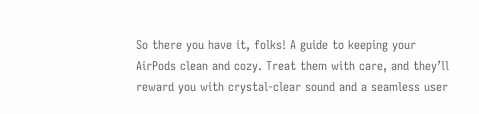So there you have it, folks! A guide to keeping your AirPods clean and cozy. Treat them with care, and they’ll reward you with crystal-clear sound and a seamless user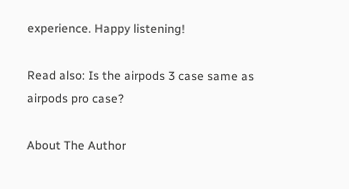experience. Happy listening!

Read also: Is the airpods 3 case same as airpods pro case?

About The Author